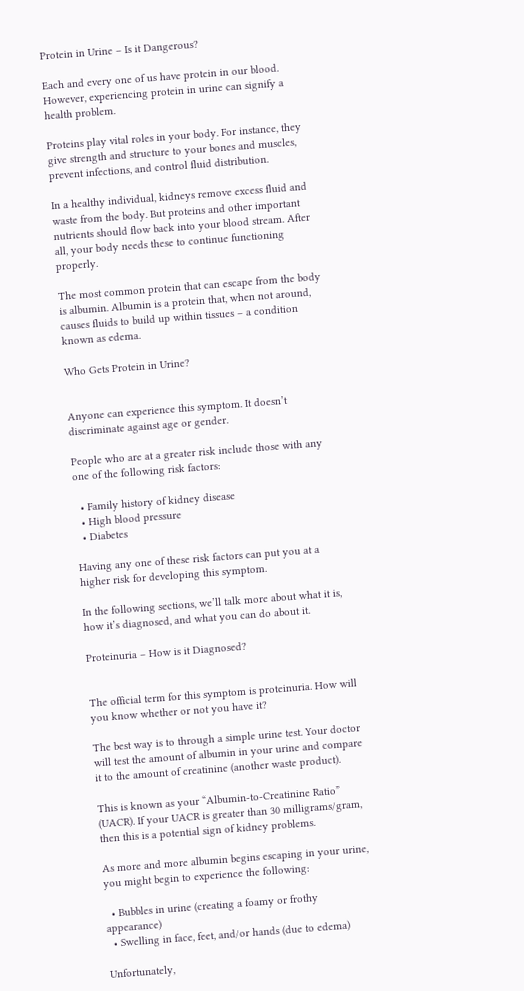Protein in Urine – Is it Dangerous?

Each and every one of us have protein in our blood. However, experiencing protein in urine can signify a health problem.

Proteins play vital roles in your body. For instance, they give strength and structure to your bones and muscles, prevent infections, and control fluid distribution.

In a healthy individual, kidneys remove excess fluid and waste from the body. But proteins and other important nutrients should flow back into your blood stream. After all, your body needs these to continue functioning properly.

The most common protein that can escape from the body is albumin. Albumin is a protein that, when not around, causes fluids to build up within tissues – a condition known as edema.

Who Gets Protein in Urine?


Anyone can experience this symptom. It doesn’t discriminate against age or gender.

People who are at a greater risk include those with any one of the following risk factors:

  • Family history of kidney disease
  • High blood pressure
  • Diabetes

Having any one of these risk factors can put you at a higher risk for developing this symptom.

In the following sections, we’ll talk more about what it is, how it’s diagnosed, and what you can do about it.

Proteinuria – How is it Diagnosed?


The official term for this symptom is proteinuria. How will you know whether or not you have it?

The best way is to through a simple urine test. Your doctor will test the amount of albumin in your urine and compare it to the amount of creatinine (another waste product).

This is known as your “Albumin-to-Creatinine Ratio” (UACR). If your UACR is greater than 30 milligrams/gram, then this is a potential sign of kidney problems.

As more and more albumin begins escaping in your urine, you might begin to experience the following:

  • Bubbles in urine (creating a foamy or frothy appearance)
  • Swelling in face, feet, and/or hands (due to edema)

Unfortunately,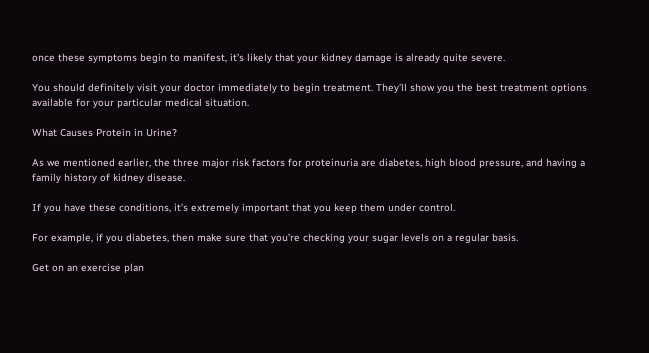once these symptoms begin to manifest, it’s likely that your kidney damage is already quite severe.

You should definitely visit your doctor immediately to begin treatment. They’ll show you the best treatment options available for your particular medical situation.

What Causes Protein in Urine?

As we mentioned earlier, the three major risk factors for proteinuria are diabetes, high blood pressure, and having a family history of kidney disease.

If you have these conditions, it’s extremely important that you keep them under control.

For example, if you diabetes, then make sure that you’re checking your sugar levels on a regular basis.

Get on an exercise plan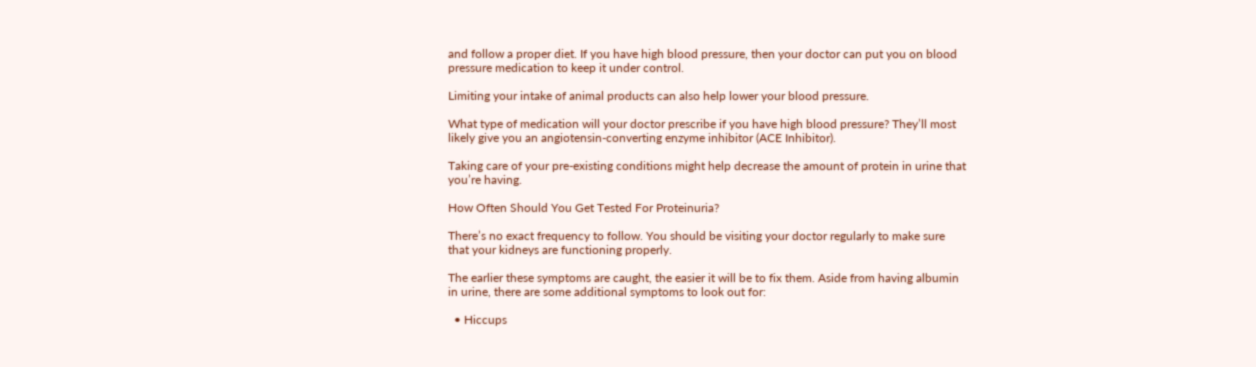and follow a proper diet. If you have high blood pressure, then your doctor can put you on blood pressure medication to keep it under control.

Limiting your intake of animal products can also help lower your blood pressure.

What type of medication will your doctor prescribe if you have high blood pressure? They’ll most likely give you an angiotensin-converting enzyme inhibitor (ACE Inhibitor).

Taking care of your pre-existing conditions might help decrease the amount of protein in urine that you’re having.

How Often Should You Get Tested For Proteinuria?

There’s no exact frequency to follow. You should be visiting your doctor regularly to make sure that your kidneys are functioning properly.

The earlier these symptoms are caught, the easier it will be to fix them. Aside from having albumin in urine, there are some additional symptoms to look out for:

  • Hiccups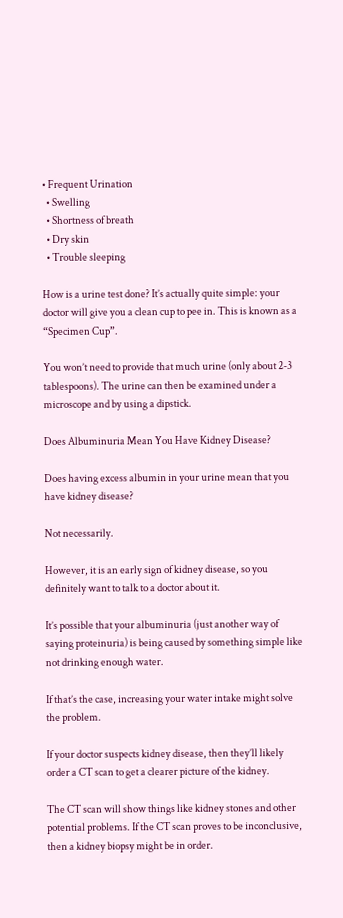• Frequent Urination
  • Swelling
  • Shortness of breath
  • Dry skin
  • Trouble sleeping

How is a urine test done? It’s actually quite simple: your doctor will give you a clean cup to pee in. This is known as a “Specimen Cup”.

You won’t need to provide that much urine (only about 2-3 tablespoons). The urine can then be examined under a microscope and by using a dipstick.

Does Albuminuria Mean You Have Kidney Disease?

Does having excess albumin in your urine mean that you have kidney disease?

Not necessarily.

However, it is an early sign of kidney disease, so you definitely want to talk to a doctor about it.

It’s possible that your albuminuria (just another way of saying proteinuria) is being caused by something simple like not drinking enough water.

If that’s the case, increasing your water intake might solve the problem.

If your doctor suspects kidney disease, then they’ll likely order a CT scan to get a clearer picture of the kidney.

The CT scan will show things like kidney stones and other potential problems. If the CT scan proves to be inconclusive, then a kidney biopsy might be in order.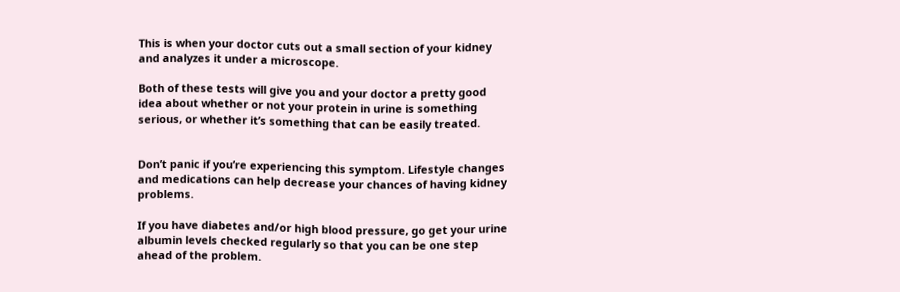This is when your doctor cuts out a small section of your kidney and analyzes it under a microscope.

Both of these tests will give you and your doctor a pretty good idea about whether or not your protein in urine is something serious, or whether it’s something that can be easily treated.


Don’t panic if you’re experiencing this symptom. Lifestyle changes and medications can help decrease your chances of having kidney problems.

If you have diabetes and/or high blood pressure, go get your urine albumin levels checked regularly so that you can be one step ahead of the problem.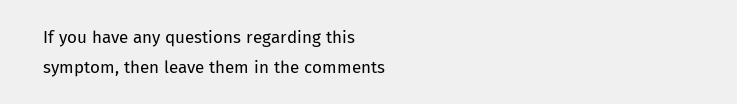If you have any questions regarding this symptom, then leave them in the comments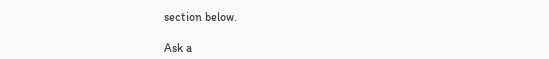section below.

Ask a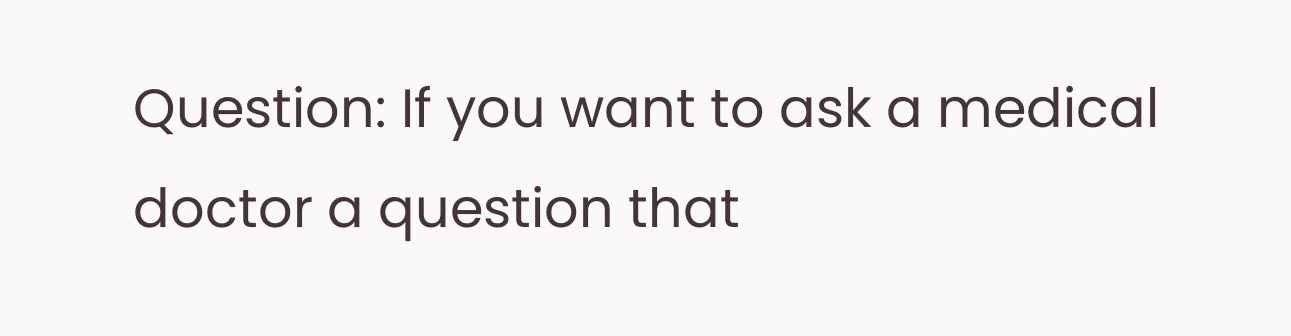Question: If you want to ask a medical doctor a question that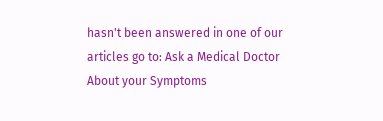hasn't been answered in one of our articles go to: Ask a Medical Doctor About your Symptoms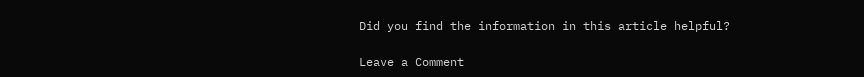Did you find the information in this article helpful?

Leave a Comment